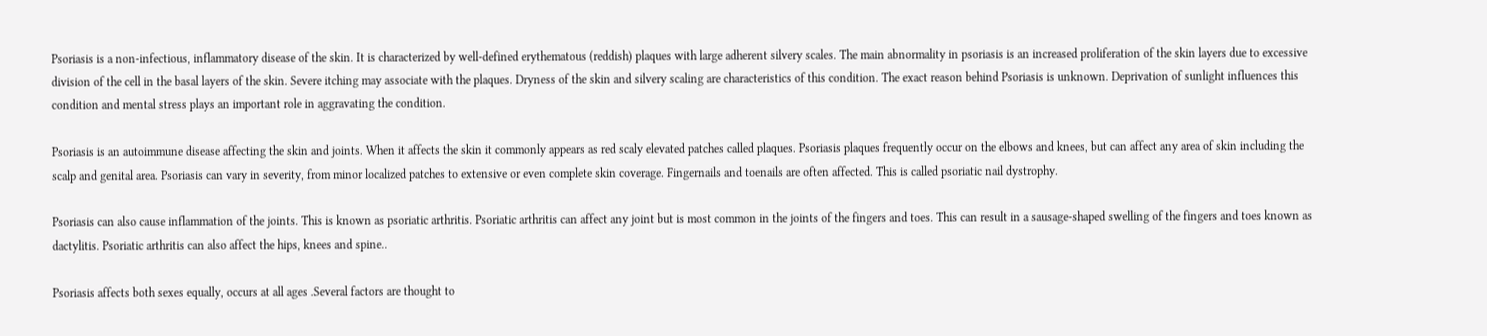Psoriasis is a non-infectious, inflammatory disease of the skin. It is characterized by well-defined erythematous (reddish) plaques with large adherent silvery scales. The main abnormality in psoriasis is an increased proliferation of the skin layers due to excessive division of the cell in the basal layers of the skin. Severe itching may associate with the plaques. Dryness of the skin and silvery scaling are characteristics of this condition. The exact reason behind Psoriasis is unknown. Deprivation of sunlight influences this condition and mental stress plays an important role in aggravating the condition.

Psoriasis is an autoimmune disease affecting the skin and joints. When it affects the skin it commonly appears as red scaly elevated patches called plaques. Psoriasis plaques frequently occur on the elbows and knees, but can affect any area of skin including the scalp and genital area. Psoriasis can vary in severity, from minor localized patches to extensive or even complete skin coverage. Fingernails and toenails are often affected. This is called psoriatic nail dystrophy.

Psoriasis can also cause inflammation of the joints. This is known as psoriatic arthritis. Psoriatic arthritis can affect any joint but is most common in the joints of the fingers and toes. This can result in a sausage-shaped swelling of the fingers and toes known as dactylitis. Psoriatic arthritis can also affect the hips, knees and spine..

Psoriasis affects both sexes equally, occurs at all ages .Several factors are thought to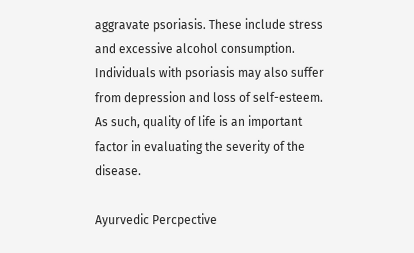aggravate psoriasis. These include stress and excessive alcohol consumption. Individuals with psoriasis may also suffer from depression and loss of self-esteem. As such, quality of life is an important factor in evaluating the severity of the disease.

Ayurvedic Percpective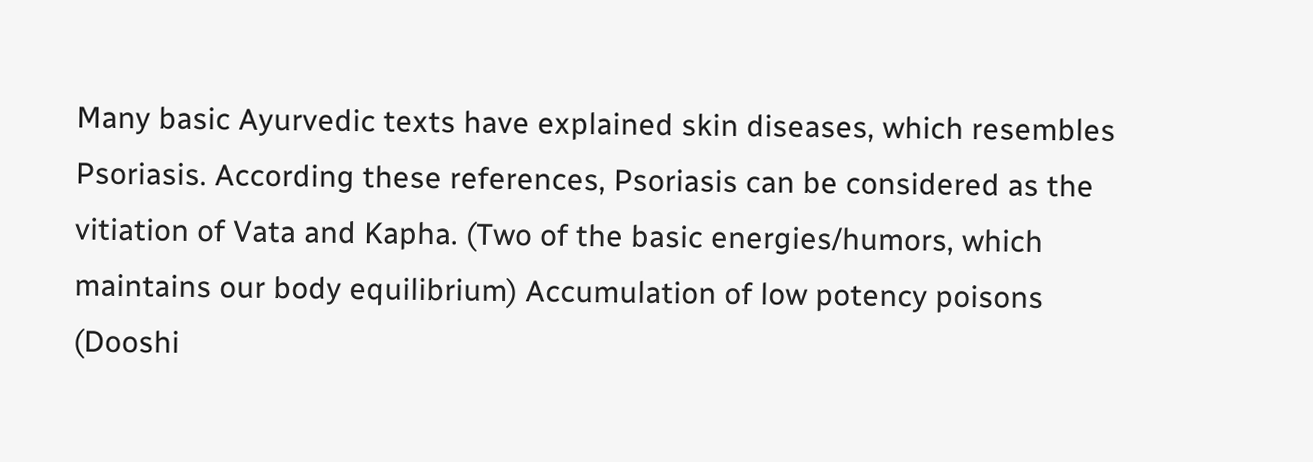Many basic Ayurvedic texts have explained skin diseases, which resembles Psoriasis. According these references, Psoriasis can be considered as the vitiation of Vata and Kapha. (Two of the basic energies/humors, which maintains our body equilibrium) Accumulation of low potency poisons (Dooshi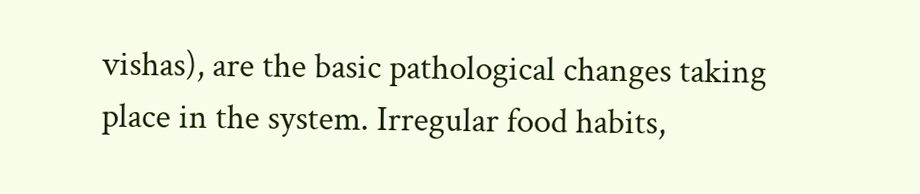vishas), are the basic pathological changes taking place in the system. Irregular food habits,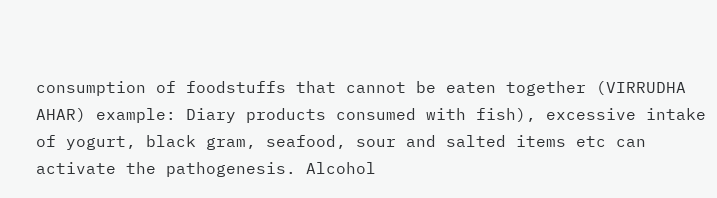consumption of foodstuffs that cannot be eaten together (VIRRUDHA AHAR) example: Diary products consumed with fish), excessive intake of yogurt, black gram, seafood, sour and salted items etc can activate the pathogenesis. Alcohol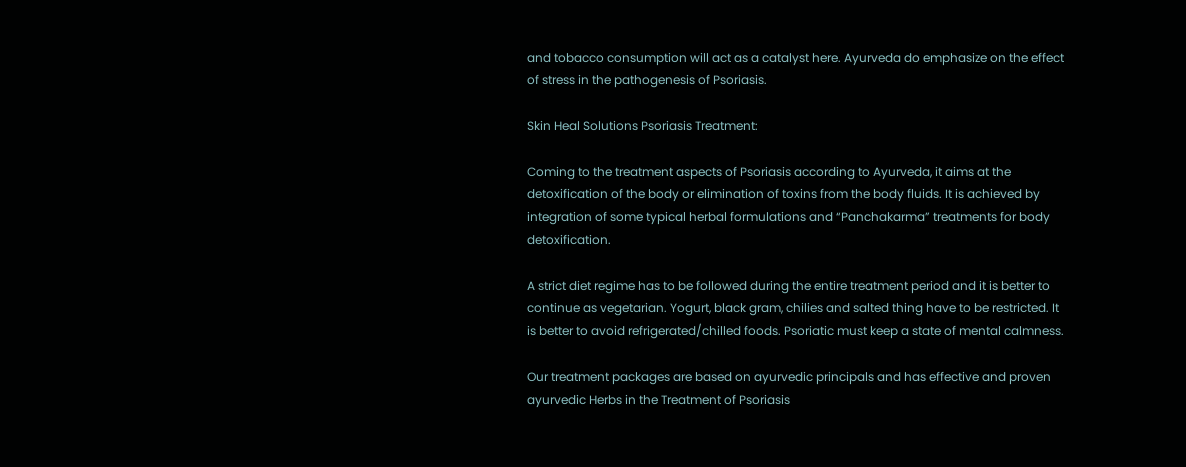and tobacco consumption will act as a catalyst here. Ayurveda do emphasize on the effect of stress in the pathogenesis of Psoriasis.

Skin Heal Solutions Psoriasis Treatment:

Coming to the treatment aspects of Psoriasis according to Ayurveda, it aims at the detoxification of the body or elimination of toxins from the body fluids. It is achieved by integration of some typical herbal formulations and “Panchakarma” treatments for body detoxification.

A strict diet regime has to be followed during the entire treatment period and it is better to continue as vegetarian. Yogurt, black gram, chilies and salted thing have to be restricted. It is better to avoid refrigerated/chilled foods. Psoriatic must keep a state of mental calmness.

Our treatment packages are based on ayurvedic principals and has effective and proven ayurvedic Herbs in the Treatment of Psoriasis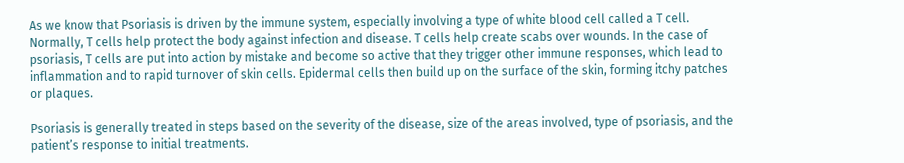As we know that Psoriasis is driven by the immune system, especially involving a type of white blood cell called a T cell. Normally, T cells help protect the body against infection and disease. T cells help create scabs over wounds. In the case of psoriasis, T cells are put into action by mistake and become so active that they trigger other immune responses, which lead to inflammation and to rapid turnover of skin cells. Epidermal cells then build up on the surface of the skin, forming itchy patches or plaques.

Psoriasis is generally treated in steps based on the severity of the disease, size of the areas involved, type of psoriasis, and the patient’s response to initial treatments.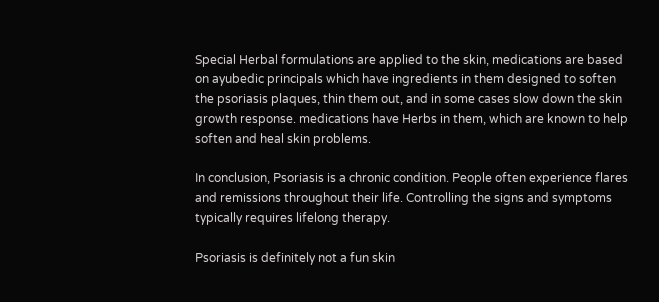Special Herbal formulations are applied to the skin, medications are based on ayubedic principals which have ingredients in them designed to soften the psoriasis plaques, thin them out, and in some cases slow down the skin growth response. medications have Herbs in them, which are known to help soften and heal skin problems.

In conclusion, Psoriasis is a chronic condition. People often experience flares and remissions throughout their life. Controlling the signs and symptoms typically requires lifelong therapy.

Psoriasis is definitely not a fun skin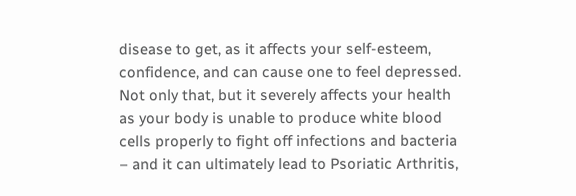disease to get, as it affects your self-esteem, confidence, and can cause one to feel depressed. Not only that, but it severely affects your health as your body is unable to produce white blood cells properly to fight off infections and bacteria – and it can ultimately lead to Psoriatic Arthritis,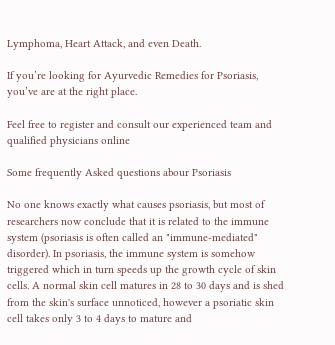Lymphoma, Heart Attack, and even Death.

If you’re looking for Ayurvedic Remedies for Psoriasis, you’ve are at the right place.

Feel free to register and consult our experienced team and qualified physicians online

Some frequently Asked questions abour Psoriasis

No one knows exactly what causes psoriasis, but most of researchers now conclude that it is related to the immune system (psoriasis is often called an "immune-mediated" disorder). In psoriasis, the immune system is somehow triggered which in turn speeds up the growth cycle of skin cells. A normal skin cell matures in 28 to 30 days and is shed from the skin's surface unnoticed, however a psoriatic skin cell takes only 3 to 4 days to mature and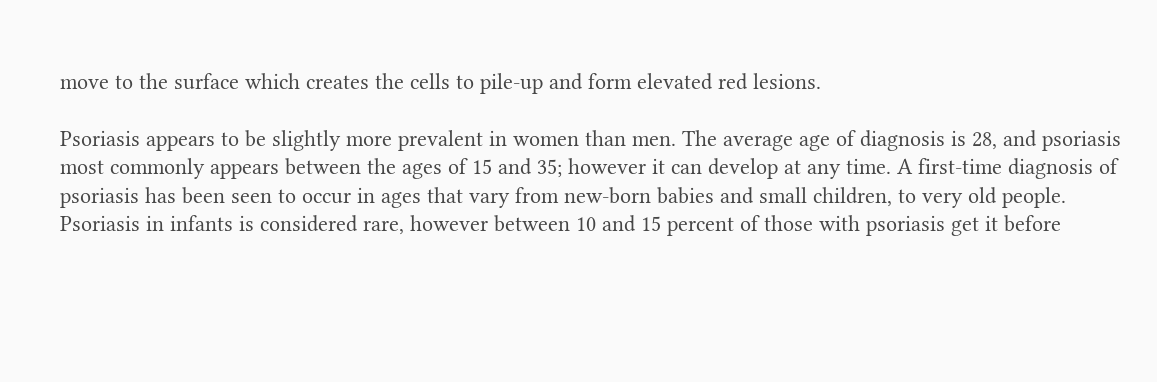move to the surface which creates the cells to pile-up and form elevated red lesions.

Psoriasis appears to be slightly more prevalent in women than men. The average age of diagnosis is 28, and psoriasis most commonly appears between the ages of 15 and 35; however it can develop at any time. A first-time diagnosis of psoriasis has been seen to occur in ages that vary from new-born babies and small children, to very old people. Psoriasis in infants is considered rare, however between 10 and 15 percent of those with psoriasis get it before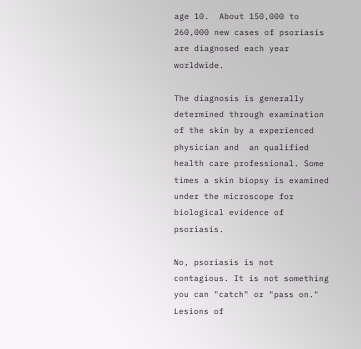age 10.  About 150,000 to 260,000 new cases of psoriasis are diagnosed each year worldwide.

The diagnosis is generally determined through examination of the skin by a experienced physician and  an qualified  health care professional. Some times a skin biopsy is examined under the microscope for biological evidence of psoriasis.

No, psoriasis is not contagious. It is not something you can "catch" or "pass on." Lesions of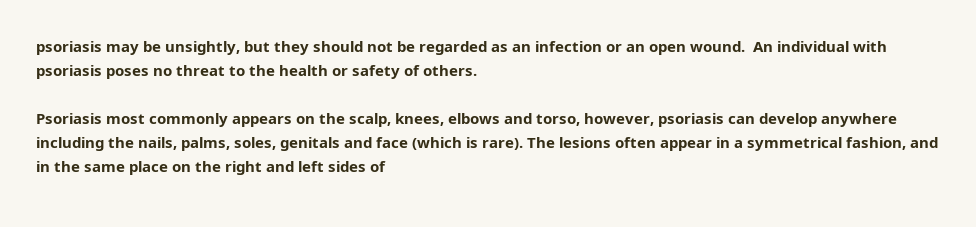psoriasis may be unsightly, but they should not be regarded as an infection or an open wound.  An individual with psoriasis poses no threat to the health or safety of others.

Psoriasis most commonly appears on the scalp, knees, elbows and torso, however, psoriasis can develop anywhere including the nails, palms, soles, genitals and face (which is rare). The lesions often appear in a symmetrical fashion, and in the same place on the right and left sides of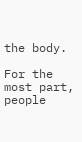the body.

For the most part, people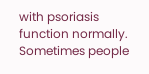with psoriasis function normally. Sometimes people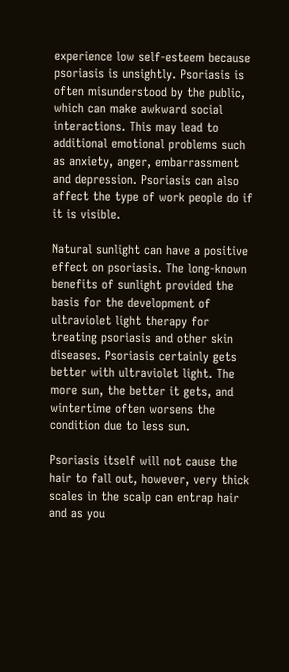experience low self-esteem because psoriasis is unsightly. Psoriasis is often misunderstood by the public, which can make awkward social interactions. This may lead to additional emotional problems such as anxiety, anger, embarrassment and depression. Psoriasis can also affect the type of work people do if it is visible.

Natural sunlight can have a positive effect on psoriasis. The long-known benefits of sunlight provided the basis for the development of ultraviolet light therapy for treating psoriasis and other skin diseases. Psoriasis certainly gets better with ultraviolet light. The more sun, the better it gets, and wintertime often worsens the condition due to less sun.

Psoriasis itself will not cause the hair to fall out, however, very thick scales in the scalp can entrap hair and as you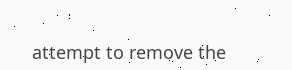attempt to remove the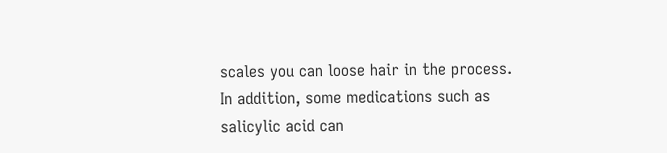scales you can loose hair in the process.  In addition, some medications such as salicylic acid can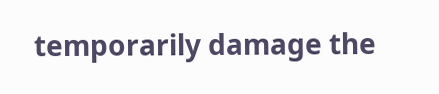temporarily damage the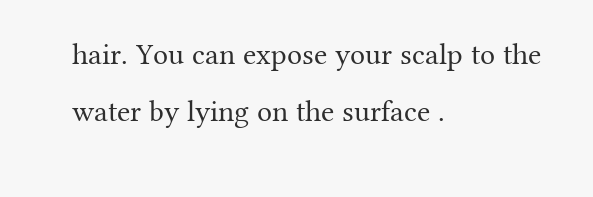hair. You can expose your scalp to the water by lying on the surface .